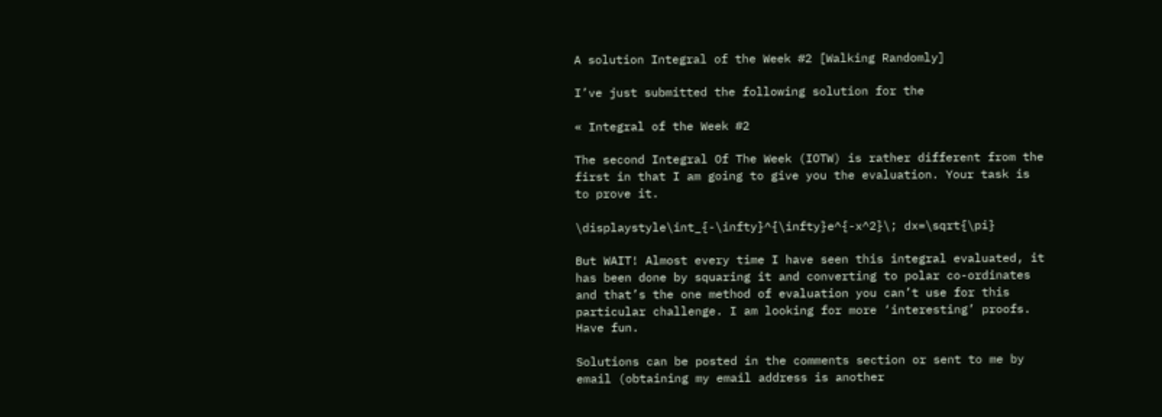A solution Integral of the Week #2 [Walking Randomly]

I’ve just submitted the following solution for the

« Integral of the Week #2

The second Integral Of The Week (IOTW) is rather different from the first in that I am going to give you the evaluation. Your task is to prove it.

\displaystyle\int_{-\infty}^{\infty}e^{-x^2}\; dx=\sqrt{\pi}

But WAIT! Almost every time I have seen this integral evaluated, it has been done by squaring it and converting to polar co-ordinates and that’s the one method of evaluation you can’t use for this particular challenge. I am looking for more ‘interesting’ proofs. Have fun.

Solutions can be posted in the comments section or sent to me by email (obtaining my email address is another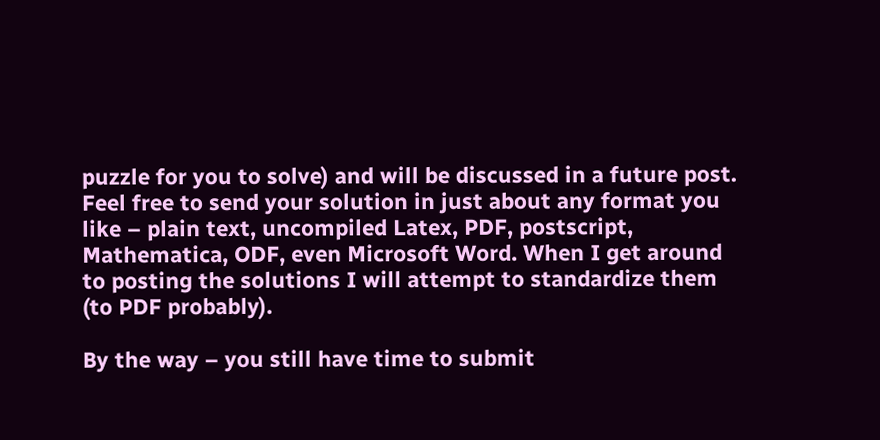puzzle for you to solve) and will be discussed in a future post. Feel free to send your solution in just about any format you like – plain text, uncompiled Latex, PDF, postscript, Mathematica, ODF, even Microsoft Word. When I get around to posting the solutions I will attempt to standardize them (to PDF probably).

By the way – you still have time to submit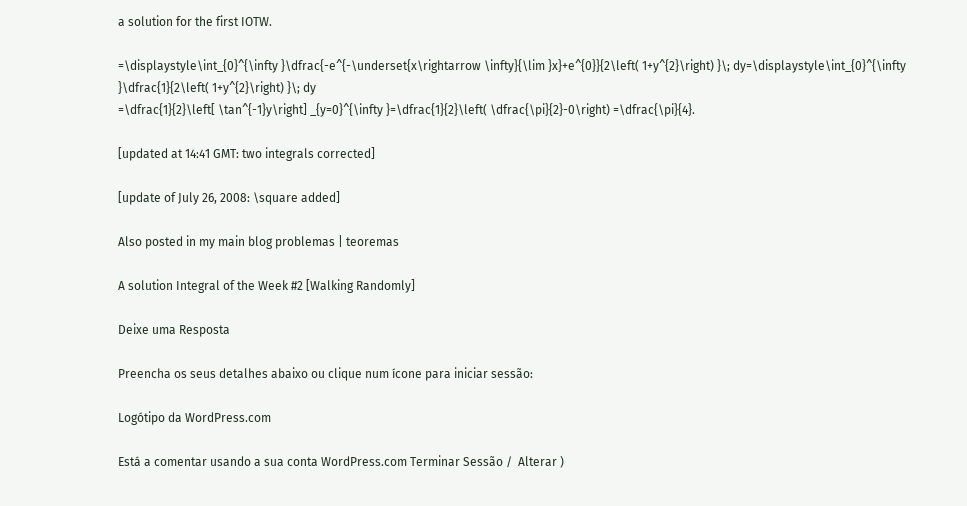a solution for the first IOTW.

=\displaystyle\int_{0}^{\infty }\dfrac{-e^{-\underset{x\rightarrow \infty}{\lim }x}+e^{0}}{2\left( 1+y^{2}\right) }\; dy=\displaystyle\int_{0}^{\infty }\dfrac{1}{2\left( 1+y^{2}\right) }\; dy
=\dfrac{1}{2}\left[ \tan^{-1}y\right] _{y=0}^{\infty }=\dfrac{1}{2}\left( \dfrac{\pi}{2}-0\right) =\dfrac{\pi}{4}.

[updated at 14:41 GMT: two integrals corrected]

[update of July 26, 2008: \square added]

Also posted in my main blog problemas | teoremas

A solution Integral of the Week #2 [Walking Randomly]

Deixe uma Resposta

Preencha os seus detalhes abaixo ou clique num ícone para iniciar sessão:

Logótipo da WordPress.com

Está a comentar usando a sua conta WordPress.com Terminar Sessão /  Alterar )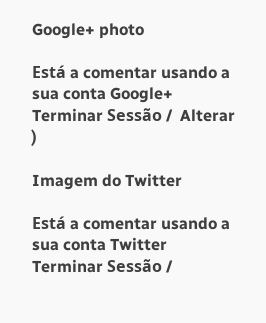Google+ photo

Está a comentar usando a sua conta Google+ Terminar Sessão /  Alterar )

Imagem do Twitter

Está a comentar usando a sua conta Twitter Terminar Sessão /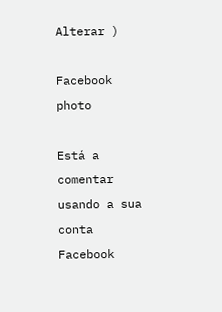Alterar )

Facebook photo

Está a comentar usando a sua conta Facebook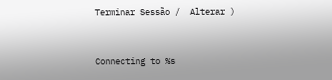Terminar Sessão /  Alterar )


Connecting to %s